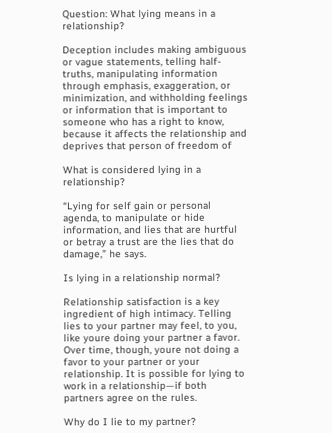Question: What lying means in a relationship?

Deception includes making ambiguous or vague statements, telling half-truths, manipulating information through emphasis, exaggeration, or minimization, and withholding feelings or information that is important to someone who has a right to know, because it affects the relationship and deprives that person of freedom of

What is considered lying in a relationship?

“Lying for self gain or personal agenda, to manipulate or hide information, and lies that are hurtful or betray a trust are the lies that do damage,” he says.

Is lying in a relationship normal?

Relationship satisfaction is a key ingredient of high intimacy. Telling lies to your partner may feel, to you, like youre doing your partner a favor. Over time, though, youre not doing a favor to your partner or your relationship. It is possible for lying to work in a relationship—if both partners agree on the rules.

Why do I lie to my partner?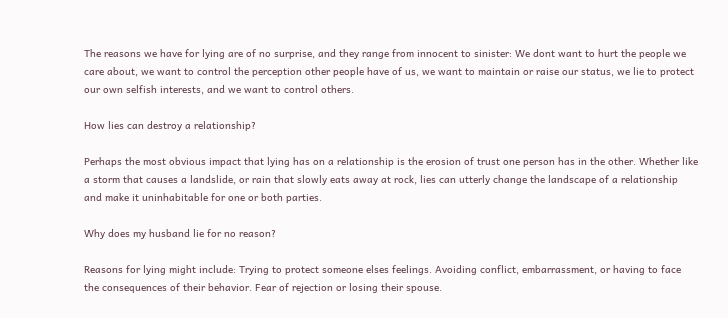The reasons we have for lying are of no surprise, and they range from innocent to sinister: We dont want to hurt the people we care about, we want to control the perception other people have of us, we want to maintain or raise our status, we lie to protect our own selfish interests, and we want to control others.

How lies can destroy a relationship?

Perhaps the most obvious impact that lying has on a relationship is the erosion of trust one person has in the other. Whether like a storm that causes a landslide, or rain that slowly eats away at rock, lies can utterly change the landscape of a relationship and make it uninhabitable for one or both parties.

Why does my husband lie for no reason?

Reasons for lying might include: Trying to protect someone elses feelings. Avoiding conflict, embarrassment, or having to face the consequences of their behavior. Fear of rejection or losing their spouse.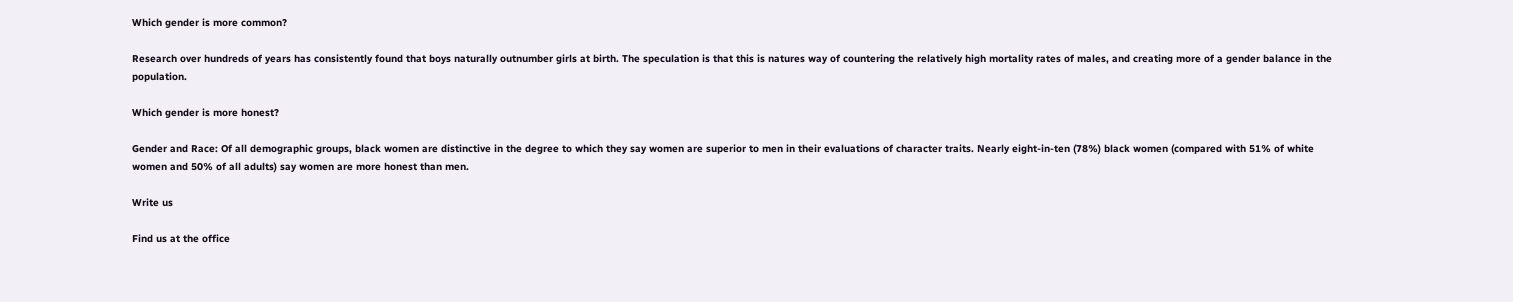Which gender is more common?

Research over hundreds of years has consistently found that boys naturally outnumber girls at birth. The speculation is that this is natures way of countering the relatively high mortality rates of males, and creating more of a gender balance in the population.

Which gender is more honest?

Gender and Race: Of all demographic groups, black women are distinctive in the degree to which they say women are superior to men in their evaluations of character traits. Nearly eight-in-ten (78%) black women (compared with 51% of white women and 50% of all adults) say women are more honest than men.

Write us

Find us at the office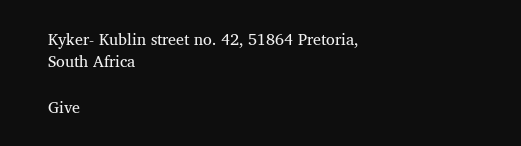Kyker- Kublin street no. 42, 51864 Pretoria, South Africa

Give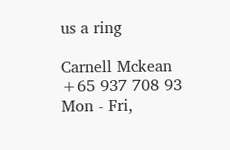us a ring

Carnell Mckean
+65 937 708 93
Mon - Fri,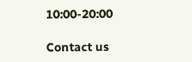10:00-20:00

Contact us